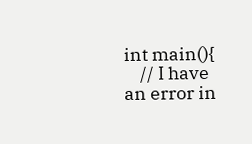int main(){
    // I have an error in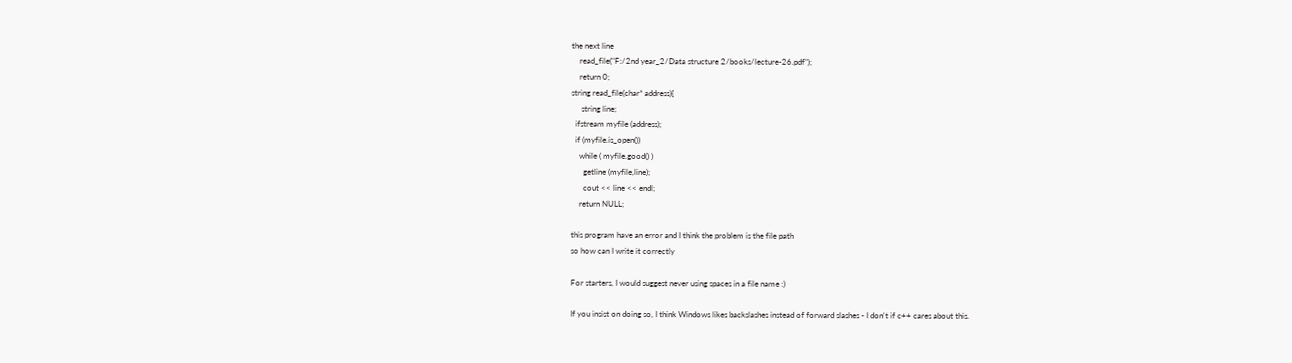the next line
    read_file("F:/2nd year_2/Data structure 2/books/lecture-26.pdf");
    return 0;
string read_file(char* address){
     string line;
  ifstream myfile (address);
  if (myfile.is_open())
    while ( myfile.good() )
      getline (myfile,line);
      cout << line << endl;
    return NULL;

this program have an error and I think the problem is the file path
so how can I write it correctly

For starters, I would suggest never using spaces in a file name :)

If you insist on doing so, I think Windows likes backslashes instead of forward slashes - I don't if c++ cares about this.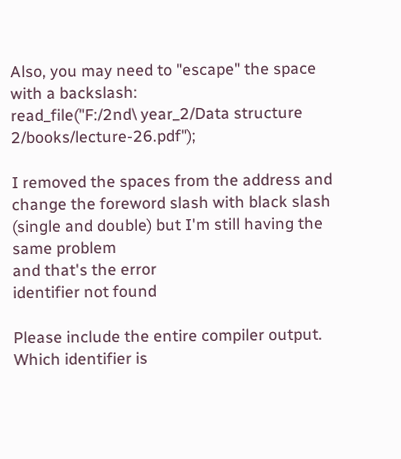Also, you may need to "escape" the space with a backslash:
read_file("F:/2nd\ year_2/Data structure 2/books/lecture-26.pdf");

I removed the spaces from the address and change the foreword slash with black slash (single and double) but I'm still having the same problem
and that's the error
identifier not found

Please include the entire compiler output. Which identifier is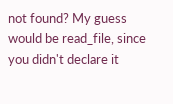not found? My guess would be read_file, since you didn't declare it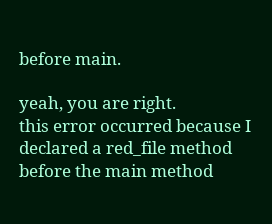before main.

yeah, you are right.
this error occurred because I declared a red_file method before the main method